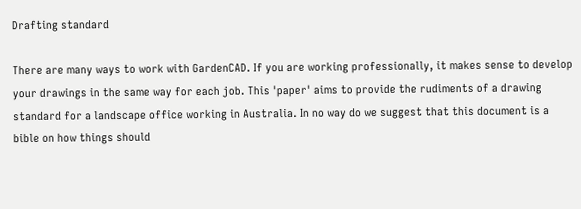Drafting standard

There are many ways to work with GardenCAD. If you are working professionally, it makes sense to develop your drawings in the same way for each job. This 'paper' aims to provide the rudiments of a drawing standard for a landscape office working in Australia. In no way do we suggest that this document is a bible on how things should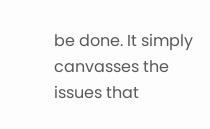be done. It simply canvasses the issues that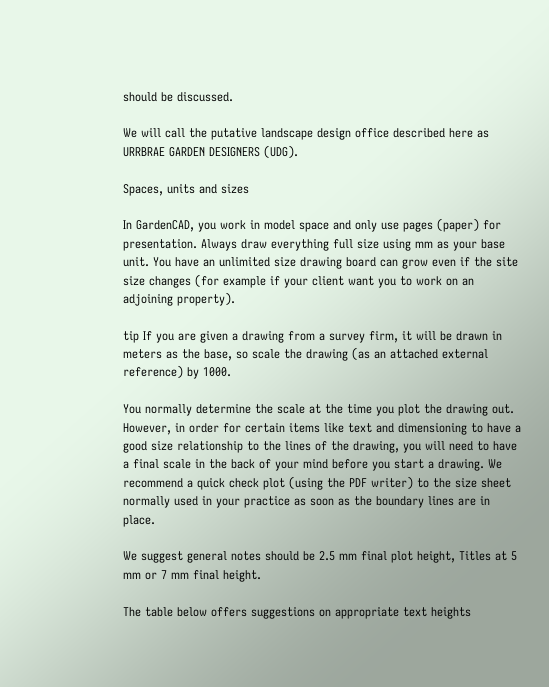should be discussed.

We will call the putative landscape design office described here as URRBRAE GARDEN DESIGNERS (UDG).

Spaces, units and sizes

In GardenCAD, you work in model space and only use pages (paper) for presentation. Always draw everything full size using mm as your base unit. You have an unlimited size drawing board can grow even if the site size changes (for example if your client want you to work on an adjoining property).

tip If you are given a drawing from a survey firm, it will be drawn in meters as the base, so scale the drawing (as an attached external reference) by 1000.

You normally determine the scale at the time you plot the drawing out. However, in order for certain items like text and dimensioning to have a good size relationship to the lines of the drawing, you will need to have a final scale in the back of your mind before you start a drawing. We recommend a quick check plot (using the PDF writer) to the size sheet normally used in your practice as soon as the boundary lines are in place.

We suggest general notes should be 2.5 mm final plot height, Titles at 5 mm or 7 mm final height.

The table below offers suggestions on appropriate text heights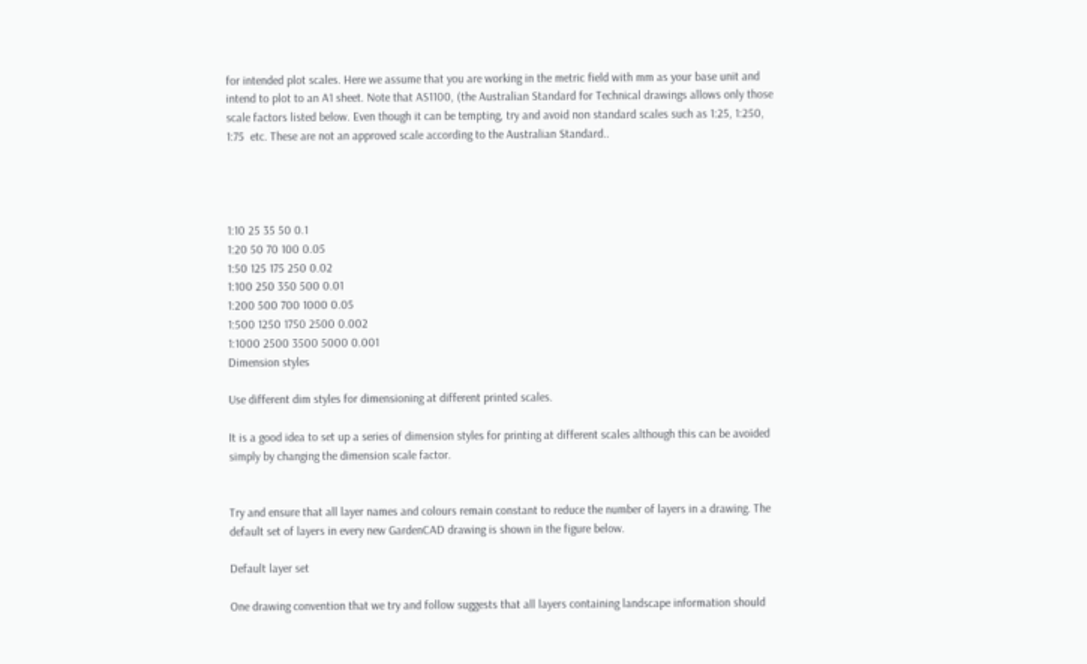for intended plot scales. Here we assume that you are working in the metric field with mm as your base unit and intend to plot to an A1 sheet. Note that AS1100, (the Australian Standard for Technical drawings allows only those scale factors listed below. Even though it can be tempting, try and avoid non standard scales such as 1:25, 1:250, 1:75  etc. These are not an approved scale according to the Australian Standard..




1:10 25 35 50 0.1
1:20 50 70 100 0.05
1:50 125 175 250 0.02
1:100 250 350 500 0.01
1:200 500 700 1000 0.05
1:500 1250 1750 2500 0.002
1:1000 2500 3500 5000 0.001
Dimension styles

Use different dim styles for dimensioning at different printed scales.

It is a good idea to set up a series of dimension styles for printing at different scales although this can be avoided simply by changing the dimension scale factor.


Try and ensure that all layer names and colours remain constant to reduce the number of layers in a drawing. The default set of layers in every new GardenCAD drawing is shown in the figure below.

Default layer set

One drawing convention that we try and follow suggests that all layers containing landscape information should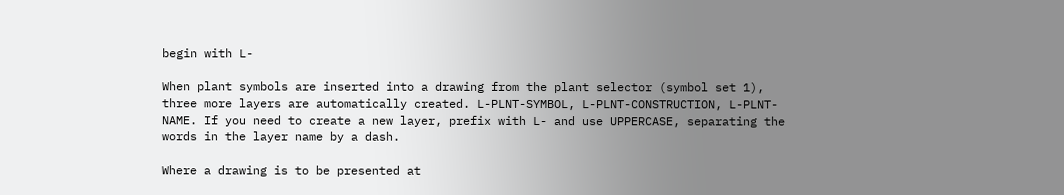begin with L-

When plant symbols are inserted into a drawing from the plant selector (symbol set 1), three more layers are automatically created. L-PLNT-SYMBOL, L-PLNT-CONSTRUCTION, L-PLNT-NAME. If you need to create a new layer, prefix with L- and use UPPERCASE, separating the words in the layer name by a dash.

Where a drawing is to be presented at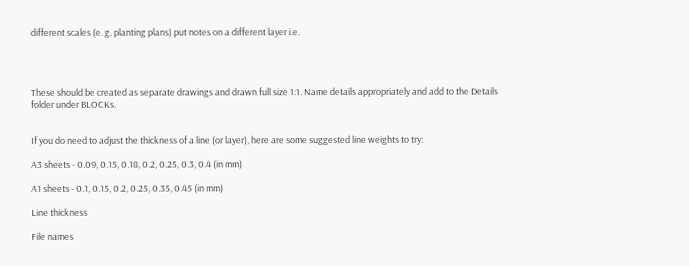different scales (e. g. planting plans) put notes on a different layer i.e.




These should be created as separate drawings and drawn full size 1:1. Name details appropriately and add to the Details folder under BLOCKs.


If you do need to adjust the thickness of a line (or layer), here are some suggested line weights to try:

A3 sheets - 0.09, 0.15, 0.18, 0.2, 0.25, 0.3, 0.4 (in mm)

A1 sheets - 0.1, 0.15, 0.2, 0.25, 0.35, 0.45 (in mm)

Line thickness

File names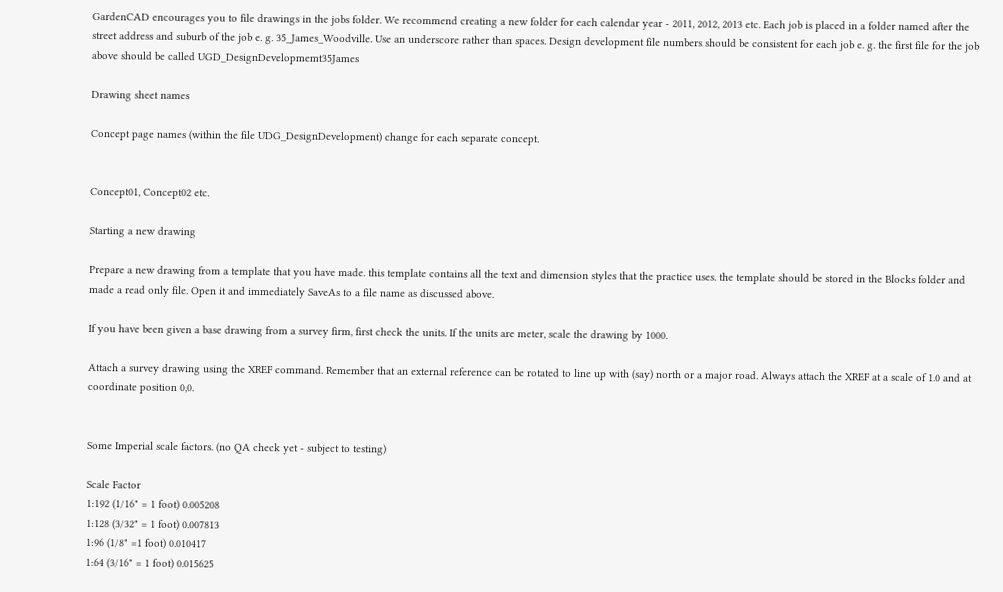GardenCAD encourages you to file drawings in the jobs folder. We recommend creating a new folder for each calendar year - 2011, 2012, 2013 etc. Each job is placed in a folder named after the street address and suburb of the job e. g. 35_James_Woodville. Use an underscore rather than spaces. Design development file numbers should be consistent for each job e. g. the first file for the job above should be called UGD_DesignDevelopmemt35James

Drawing sheet names

Concept page names (within the file UDG_DesignDevelopment) change for each separate concept.


Concept01, Concept02 etc.

Starting a new drawing

Prepare a new drawing from a template that you have made. this template contains all the text and dimension styles that the practice uses. the template should be stored in the Blocks folder and made a read only file. Open it and immediately SaveAs to a file name as discussed above.

If you have been given a base drawing from a survey firm, first check the units. If the units are meter, scale the drawing by 1000.

Attach a survey drawing using the XREF command. Remember that an external reference can be rotated to line up with (say) north or a major road. Always attach the XREF at a scale of 1.0 and at coordinate position 0,0.


Some Imperial scale factors. (no QA check yet - subject to testing)

Scale Factor
1:192 (1/16" = 1 foot) 0.005208
1:128 (3/32" = 1 foot) 0.007813
1:96 (1/8" =1 foot) 0.010417
1:64 (3/16" = 1 foot) 0.015625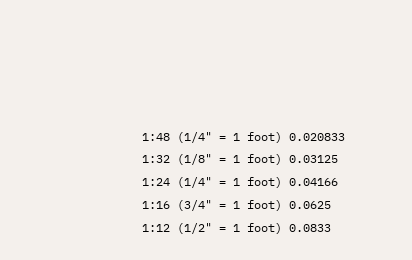1:48 (1/4" = 1 foot) 0.020833
1:32 (1/8" = 1 foot) 0.03125
1:24 (1/4" = 1 foot) 0.04166
1:16 (3/4" = 1 foot) 0.0625
1:12 (1/2" = 1 foot) 0.0833